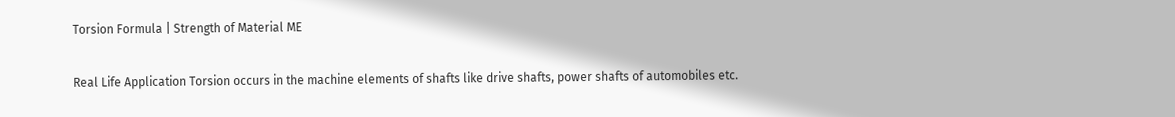Torsion Formula | Strength of Material ME

Real Life Application Torsion occurs in the machine elements of shafts like drive shafts, power shafts of automobiles etc.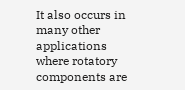It also occurs in many other applications where rotatory components are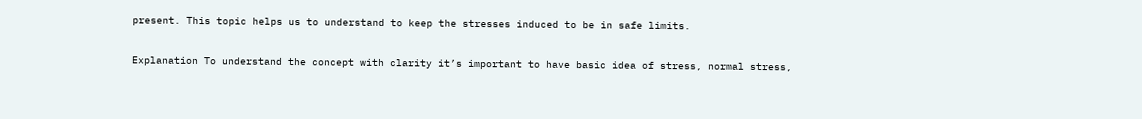present. This topic helps us to understand to keep the stresses induced to be in safe limits.

Explanation To understand the concept with clarity it’s important to have basic idea of stress, normal stress,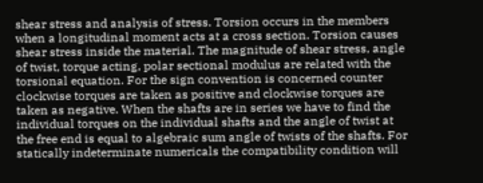shear stress and analysis of stress. Torsion occurs in the members when a longitudinal moment acts at a cross section. Torsion causes shear stress inside the material. The magnitude of shear stress, angle of twist, torque acting, polar sectional modulus are related with the torsional equation. For the sign convention is concerned counter clockwise torques are taken as positive and clockwise torques are taken as negative. When the shafts are in series we have to find the individual torques on the individual shafts and the angle of twist at the free end is equal to algebraic sum angle of twists of the shafts. For statically indeterminate numericals the compatibility condition will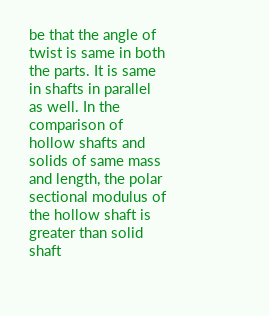be that the angle of twist is same in both the parts. It is same in shafts in parallel as well. In the comparison of hollow shafts and solids of same mass and length, the polar sectional modulus of the hollow shaft is greater than solid shaft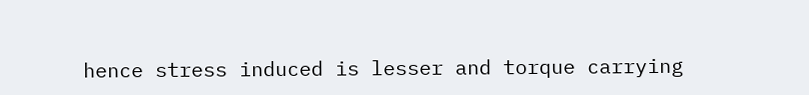hence stress induced is lesser and torque carrying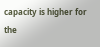capacity is higher for the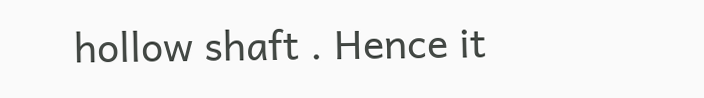hollow shaft . Hence it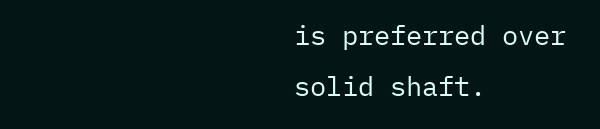is preferred over solid shaft.